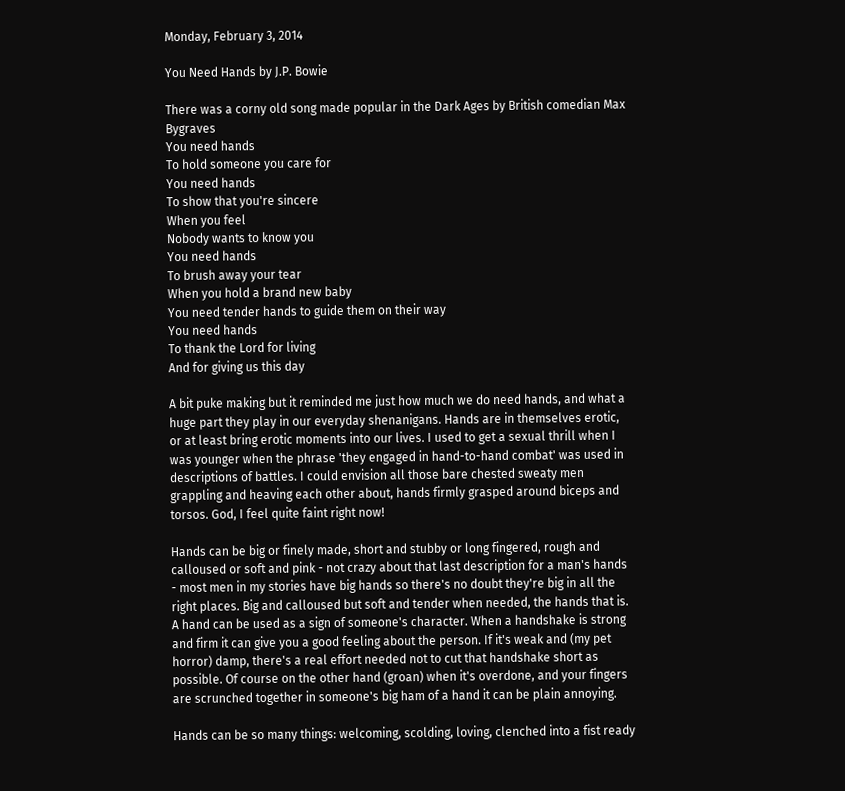Monday, February 3, 2014

You Need Hands by J.P. Bowie

There was a corny old song made popular in the Dark Ages by British comedian Max Bygraves
You need hands
To hold someone you care for
You need hands
To show that you're sincere
When you feel
Nobody wants to know you
You need hands
To brush away your tear
When you hold a brand new baby
You need tender hands to guide them on their way
You need hands
To thank the Lord for living
And for giving us this day

A bit puke making but it reminded me just how much we do need hands, and what a huge part they play in our everyday shenanigans. Hands are in themselves erotic, or at least bring erotic moments into our lives. I used to get a sexual thrill when I was younger when the phrase 'they engaged in hand-to-hand combat' was used in descriptions of battles. I could envision all those bare chested sweaty men grappling and heaving each other about, hands firmly grasped around biceps and torsos. God, I feel quite faint right now!

Hands can be big or finely made, short and stubby or long fingered, rough and calloused or soft and pink - not crazy about that last description for a man's hands - most men in my stories have big hands so there's no doubt they're big in all the right places. Big and calloused but soft and tender when needed, the hands that is. A hand can be used as a sign of someone's character. When a handshake is strong and firm it can give you a good feeling about the person. If it's weak and (my pet horror) damp, there's a real effort needed not to cut that handshake short as possible. Of course on the other hand (groan) when it's overdone, and your fingers are scrunched together in someone's big ham of a hand it can be plain annoying.

Hands can be so many things: welcoming, scolding, loving, clenched into a fist ready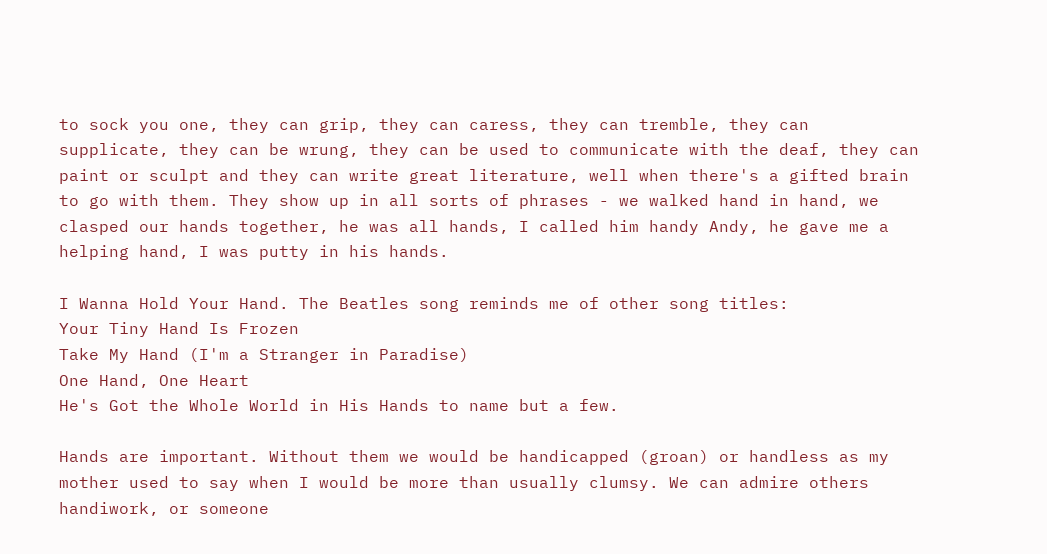to sock you one, they can grip, they can caress, they can tremble, they can supplicate, they can be wrung, they can be used to communicate with the deaf, they can paint or sculpt and they can write great literature, well when there's a gifted brain to go with them. They show up in all sorts of phrases - we walked hand in hand, we clasped our hands together, he was all hands, I called him handy Andy, he gave me a helping hand, I was putty in his hands.

I Wanna Hold Your Hand. The Beatles song reminds me of other song titles:
Your Tiny Hand Is Frozen
Take My Hand (I'm a Stranger in Paradise)
One Hand, One Heart
He's Got the Whole World in His Hands to name but a few.

Hands are important. Without them we would be handicapped (groan) or handless as my mother used to say when I would be more than usually clumsy. We can admire others handiwork, or someone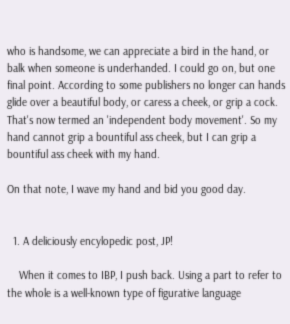who is handsome, we can appreciate a bird in the hand, or balk when someone is underhanded. I could go on, but one final point. According to some publishers no longer can hands glide over a beautiful body, or caress a cheek, or grip a cock. That's now termed an 'independent body movement'. So my hand cannot grip a bountiful ass cheek, but I can grip a bountiful ass cheek with my hand.

On that note, I wave my hand and bid you good day.


  1. A deliciously encylopedic post, JP!

    When it comes to IBP, I push back. Using a part to refer to the whole is a well-known type of figurative language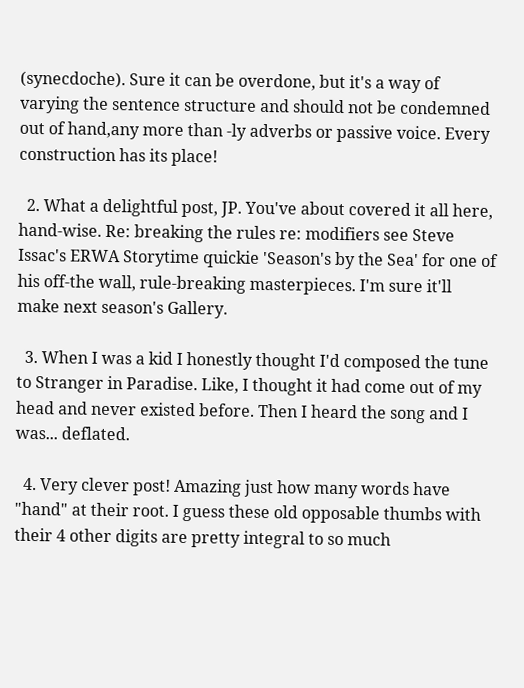(synecdoche). Sure it can be overdone, but it's a way of varying the sentence structure and should not be condemned out of hand,any more than -ly adverbs or passive voice. Every construction has its place!

  2. What a delightful post, JP. You've about covered it all here, hand-wise. Re: breaking the rules re: modifiers see Steve Issac's ERWA Storytime quickie 'Season's by the Sea' for one of his off-the wall, rule-breaking masterpieces. I'm sure it'll make next season's Gallery.

  3. When I was a kid I honestly thought I'd composed the tune to Stranger in Paradise. Like, I thought it had come out of my head and never existed before. Then I heard the song and I was... deflated.

  4. Very clever post! Amazing just how many words have "hand" at their root. I guess these old opposable thumbs with their 4 other digits are pretty integral to so much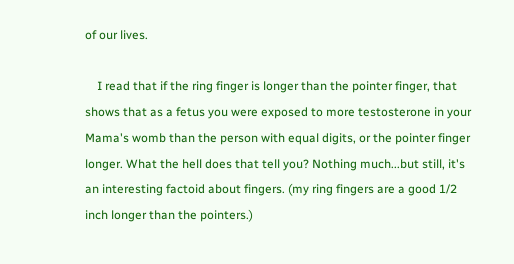of our lives.

    I read that if the ring finger is longer than the pointer finger, that shows that as a fetus you were exposed to more testosterone in your Mama's womb than the person with equal digits, or the pointer finger longer. What the hell does that tell you? Nothing much...but still, it's an interesting factoid about fingers. (my ring fingers are a good 1/2 inch longer than the pointers.)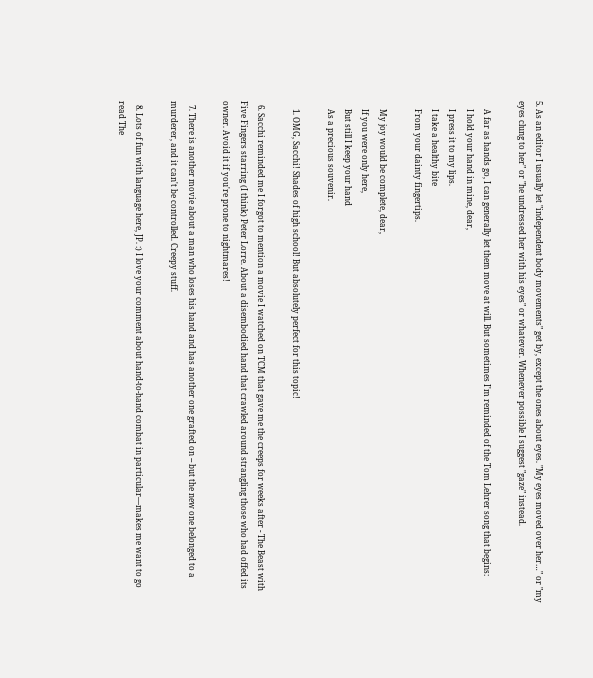5. As an editor I usually let "independent body movements" get by, except the ones about eyes. "My eyes moved over her…" or "my eyes clung to her" or "he undressed her with his eyes" or whatever. Whenever possible I suggest "gaze" instead.

    A far as hands go, I can generally let them move at will. But sometimes I'm reminded of the Tom Lehrer song that begins:
    I hold your hand in mine, dear,
    I press it to my lips.
    I take a healthy bite
    From your dainty fingertips.

    My joy would be complete, dear,
    If you were only here,
    But still I keep your hand
    As a precious souvenir.

    1. OMG, Sacchi! Shades of high school! But absolutely perfect for this topic!

  6. Sacchi reminded me I forgot to mention a movie I watched on TCM that gave me the creeps for weeks after - The Beast with Five Fingers starring (I think) Peter Lorre. About a disembodied hand that crawled around strangling those who had offed its owner. Avoid it if you're prone to nightmares!

  7. There is another movie about a man who loses his hand and has another one grafted on -- but the new one belonged to a murderer, and it can't be controlled. Creepy stuff.

  8. Lots of fun with language here, JP. :) I love your comment about hand-to-hand combat in particular—makes me want to go read The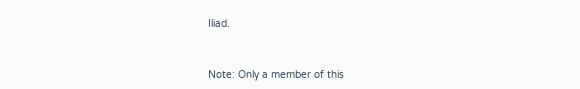Iliad.


Note: Only a member of this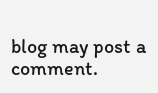blog may post a comment.